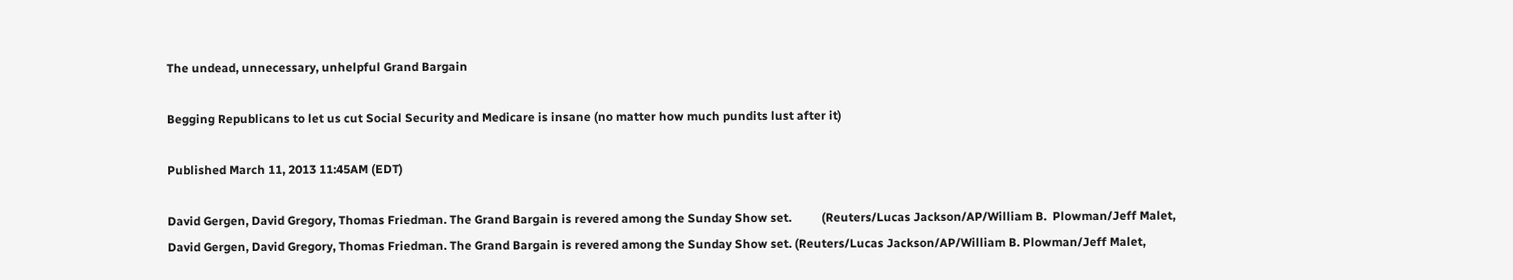The undead, unnecessary, unhelpful Grand Bargain

Begging Republicans to let us cut Social Security and Medicare is insane (no matter how much pundits lust after it)

Published March 11, 2013 11:45AM (EDT)

David Gergen, David Gregory, Thomas Friedman. The Grand Bargain is revered among the Sunday Show set.          (Reuters/Lucas Jackson/AP/William B.  Plowman/Jeff Malet,
David Gergen, David Gregory, Thomas Friedman. The Grand Bargain is revered among the Sunday Show set. (Reuters/Lucas Jackson/AP/William B. Plowman/Jeff Malet,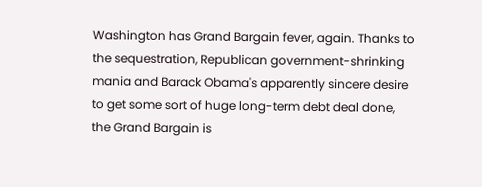Washington has Grand Bargain fever, again. Thanks to the sequestration, Republican government-shrinking mania and Barack Obama's apparently sincere desire to get some sort of huge long-term debt deal done, the Grand Bargain is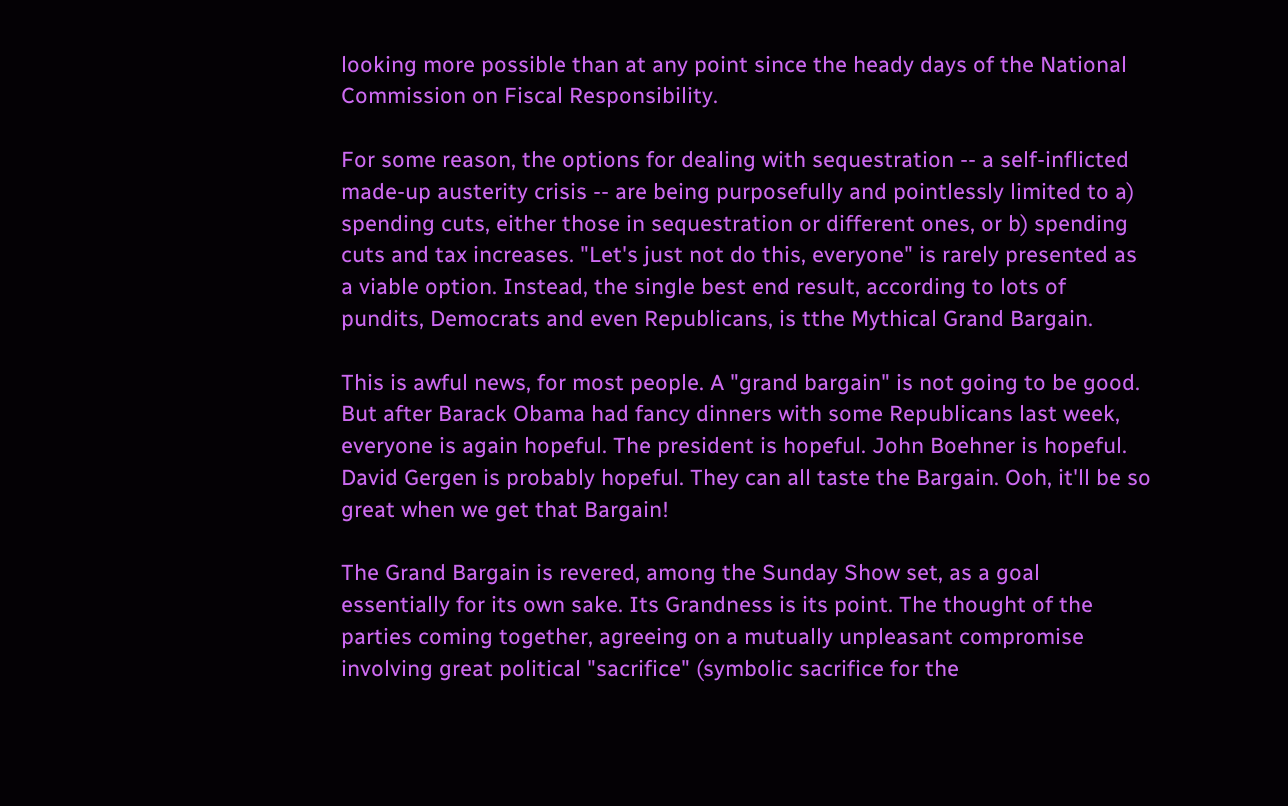looking more possible than at any point since the heady days of the National Commission on Fiscal Responsibility.

For some reason, the options for dealing with sequestration -- a self-inflicted made-up austerity crisis -- are being purposefully and pointlessly limited to a) spending cuts, either those in sequestration or different ones, or b) spending cuts and tax increases. "Let's just not do this, everyone" is rarely presented as a viable option. Instead, the single best end result, according to lots of pundits, Democrats and even Republicans, is tthe Mythical Grand Bargain.

This is awful news, for most people. A "grand bargain" is not going to be good. But after Barack Obama had fancy dinners with some Republicans last week, everyone is again hopeful. The president is hopeful. John Boehner is hopeful. David Gergen is probably hopeful. They can all taste the Bargain. Ooh, it'll be so great when we get that Bargain!

The Grand Bargain is revered, among the Sunday Show set, as a goal essentially for its own sake. Its Grandness is its point. The thought of the parties coming together, agreeing on a mutually unpleasant compromise involving great political "sacrifice" (symbolic sacrifice for the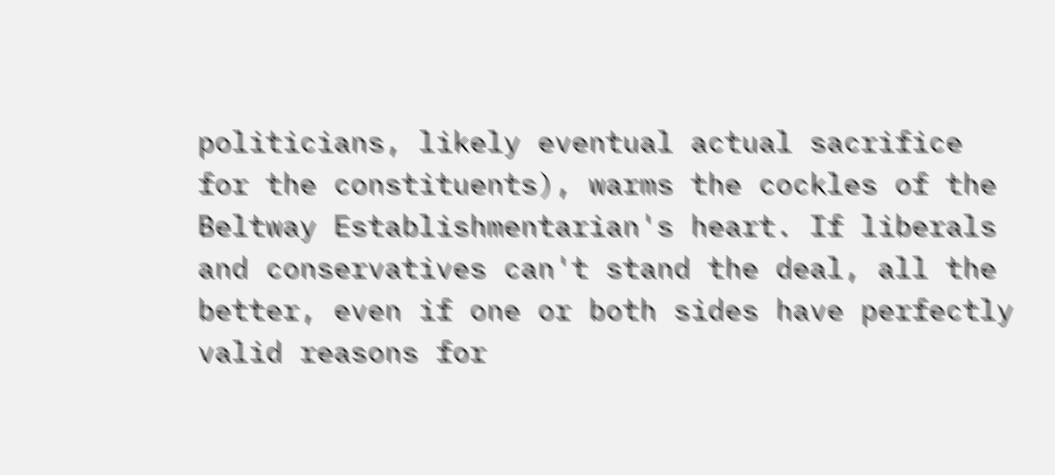politicians, likely eventual actual sacrifice for the constituents), warms the cockles of the Beltway Establishmentarian's heart. If liberals and conservatives can't stand the deal, all the better, even if one or both sides have perfectly valid reasons for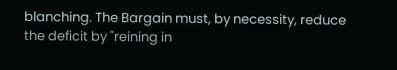blanching. The Bargain must, by necessity, reduce the deficit by "reining in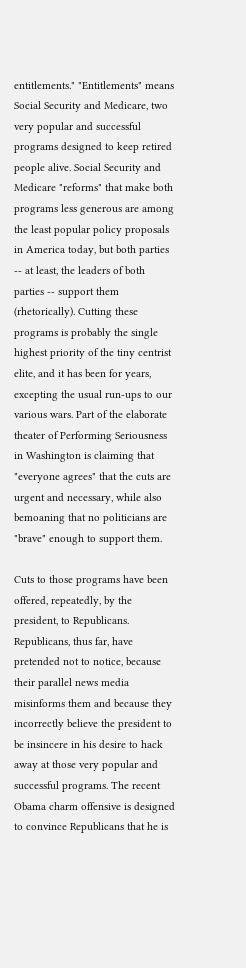entitlements." "Entitlements" means Social Security and Medicare, two very popular and successful programs designed to keep retired people alive. Social Security and Medicare "reforms" that make both programs less generous are among the least popular policy proposals in America today, but both parties -- at least, the leaders of both parties -- support them (rhetorically). Cutting these programs is probably the single highest priority of the tiny centrist elite, and it has been for years, excepting the usual run-ups to our various wars. Part of the elaborate theater of Performing Seriousness in Washington is claiming that "everyone agrees" that the cuts are urgent and necessary, while also bemoaning that no politicians are "brave" enough to support them.

Cuts to those programs have been offered, repeatedly, by the president, to Republicans. Republicans, thus far, have pretended not to notice, because their parallel news media misinforms them and because they incorrectly believe the president to be insincere in his desire to hack away at those very popular and successful programs. The recent Obama charm offensive is designed to convince Republicans that he is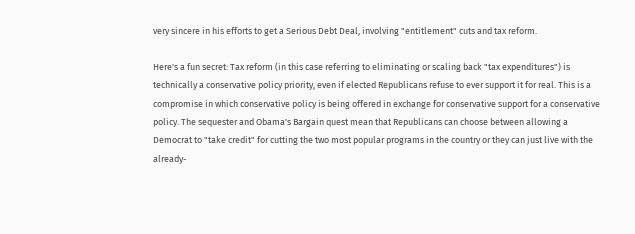very sincere in his efforts to get a Serious Debt Deal, involving "entitlement" cuts and tax reform.

Here's a fun secret: Tax reform (in this case referring to eliminating or scaling back "tax expenditures") is technically a conservative policy priority, even if elected Republicans refuse to ever support it for real. This is a compromise in which conservative policy is being offered in exchange for conservative support for a conservative policy. The sequester and Obama's Bargain quest mean that Republicans can choose between allowing a Democrat to "take credit" for cutting the two most popular programs in the country or they can just live with the already-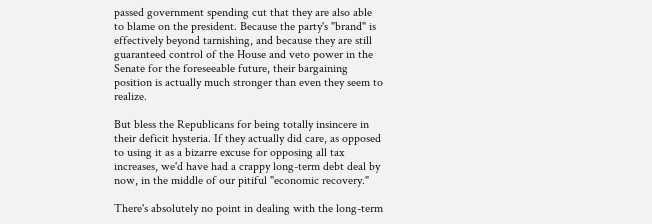passed government spending cut that they are also able to blame on the president. Because the party's "brand" is effectively beyond tarnishing, and because they are still guaranteed control of the House and veto power in the Senate for the foreseeable future, their bargaining position is actually much stronger than even they seem to realize.

But bless the Republicans for being totally insincere in their deficit hysteria. If they actually did care, as opposed to using it as a bizarre excuse for opposing all tax increases, we'd have had a crappy long-term debt deal by now, in the middle of our pitiful "economic recovery."

There's absolutely no point in dealing with the long-term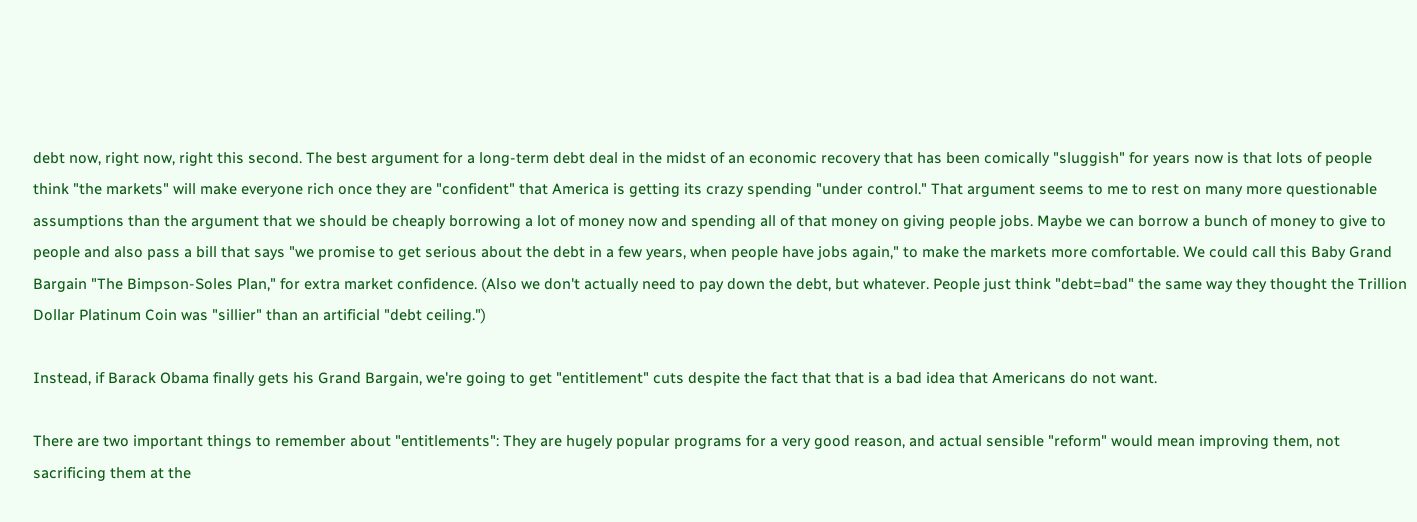debt now, right now, right this second. The best argument for a long-term debt deal in the midst of an economic recovery that has been comically "sluggish" for years now is that lots of people think "the markets" will make everyone rich once they are "confident" that America is getting its crazy spending "under control." That argument seems to me to rest on many more questionable assumptions than the argument that we should be cheaply borrowing a lot of money now and spending all of that money on giving people jobs. Maybe we can borrow a bunch of money to give to people and also pass a bill that says "we promise to get serious about the debt in a few years, when people have jobs again," to make the markets more comfortable. We could call this Baby Grand Bargain "The Bimpson-Soles Plan," for extra market confidence. (Also we don't actually need to pay down the debt, but whatever. People just think "debt=bad" the same way they thought the Trillion Dollar Platinum Coin was "sillier" than an artificial "debt ceiling.")

Instead, if Barack Obama finally gets his Grand Bargain, we're going to get "entitlement" cuts despite the fact that that is a bad idea that Americans do not want.

There are two important things to remember about "entitlements": They are hugely popular programs for a very good reason, and actual sensible "reform" would mean improving them, not sacrificing them at the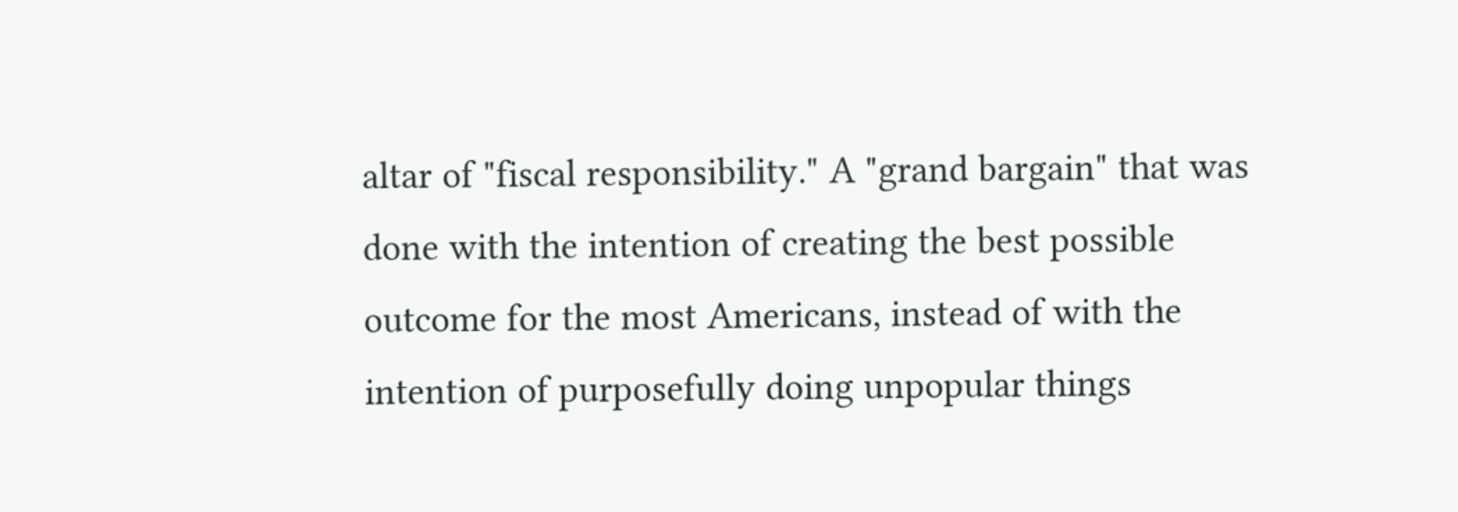altar of "fiscal responsibility." A "grand bargain" that was done with the intention of creating the best possible outcome for the most Americans, instead of with the intention of purposefully doing unpopular things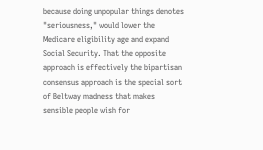because doing unpopular things denotes "seriousness," would lower the Medicare eligibility age and expand Social Security. That the opposite approach is effectively the bipartisan consensus approach is the special sort of Beltway madness that makes sensible people wish for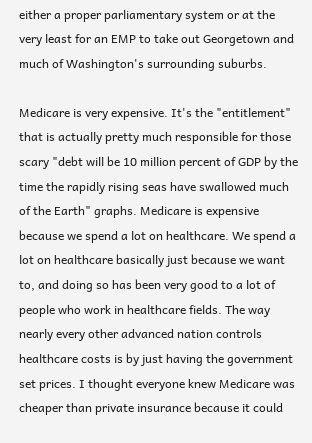either a proper parliamentary system or at the very least for an EMP to take out Georgetown and much of Washington's surrounding suburbs.

Medicare is very expensive. It's the "entitlement" that is actually pretty much responsible for those scary "debt will be 10 million percent of GDP by the time the rapidly rising seas have swallowed much of the Earth" graphs. Medicare is expensive because we spend a lot on healthcare. We spend a lot on healthcare basically just because we want to, and doing so has been very good to a lot of people who work in healthcare fields. The way nearly every other advanced nation controls healthcare costs is by just having the government set prices. I thought everyone knew Medicare was cheaper than private insurance because it could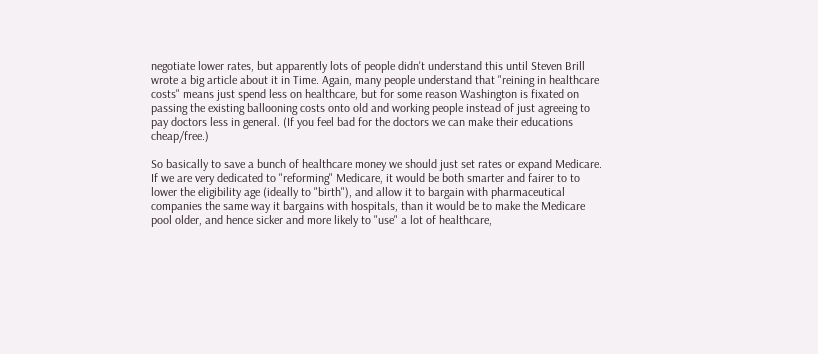negotiate lower rates, but apparently lots of people didn't understand this until Steven Brill wrote a big article about it in Time. Again, many people understand that "reining in healthcare costs" means just spend less on healthcare, but for some reason Washington is fixated on passing the existing ballooning costs onto old and working people instead of just agreeing to pay doctors less in general. (If you feel bad for the doctors we can make their educations cheap/free.)

So basically to save a bunch of healthcare money we should just set rates or expand Medicare. If we are very dedicated to "reforming" Medicare, it would be both smarter and fairer to to lower the eligibility age (ideally to "birth"), and allow it to bargain with pharmaceutical companies the same way it bargains with hospitals, than it would be to make the Medicare pool older, and hence sicker and more likely to "use" a lot of healthcare,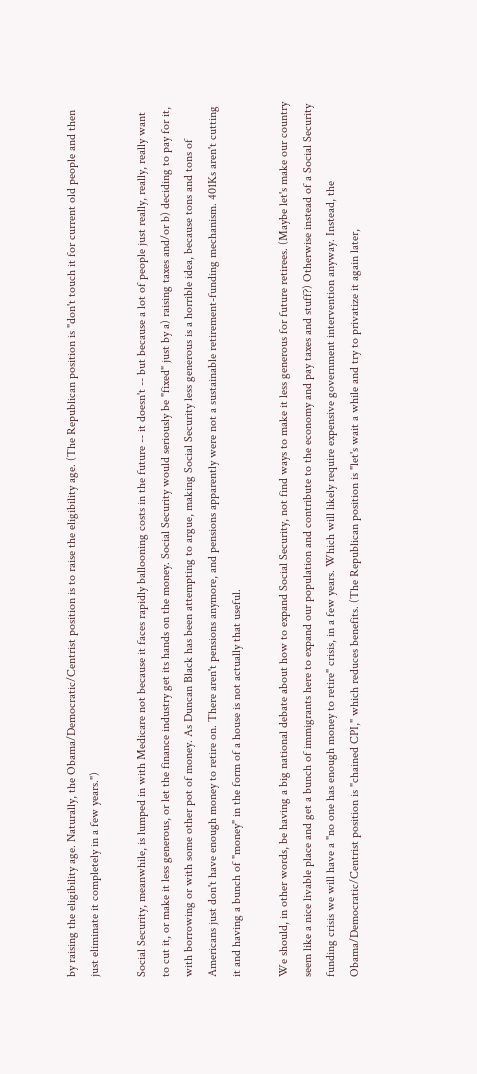by raising the eligibility age. Naturally, the Obama/Democratic/Centrist position is to raise the eligibility age. (The Republican position is "don't touch it for current old people and then just eliminate it completely in a few years.")

Social Security, meanwhile, is lumped in with Medicare not because it faces rapidly ballooning costs in the future -- it doesn't -- but because a lot of people just really, really, really want to cut it, or make it less generous, or let the finance industry get its hands on the money. Social Security would seriously be "fixed" just by a) raising taxes and/or b) deciding to pay for it, with borrowing or with some other pot of money. As Duncan Black has been attempting to argue, making Social Security less generous is a horrible idea, because tons and tons of Americans just don't have enough money to retire on. There aren't pensions anymore, and pensions apparently were not a sustainable retirement-funding mechanism. 401Ks aren't cutting it and having a bunch of "money" in the form of a house is not actually that useful.

We should, in other words, be having a big national debate about how to expand Social Security, not find ways to make it less generous for future retirees. (Maybe let's make our country seem like a nice livable place and get a bunch of immigrants here to expand our population and contribute to the economy and pay taxes and stuff?) Otherwise instead of a Social Security funding crisis we will have a "no one has enough money to retire" crisis, in a few years. Which will likely require expensive government intervention anyway. Instead, the Obama/Democratic/Centrist position is "chained CPI," which reduces benefits. (The Republican position is "let's wait a while and try to privatize it again later,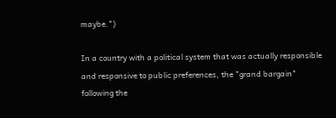maybe.")

In a country with a political system that was actually responsible and responsive to public preferences, the "grand bargain" following the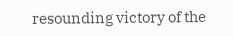resounding victory of the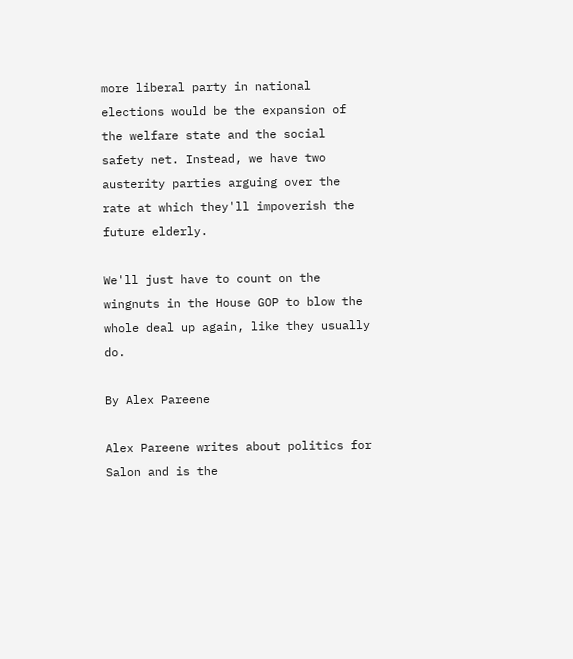more liberal party in national elections would be the expansion of the welfare state and the social safety net. Instead, we have two austerity parties arguing over the rate at which they'll impoverish the future elderly.

We'll just have to count on the wingnuts in the House GOP to blow the whole deal up again, like they usually do.

By Alex Pareene

Alex Pareene writes about politics for Salon and is the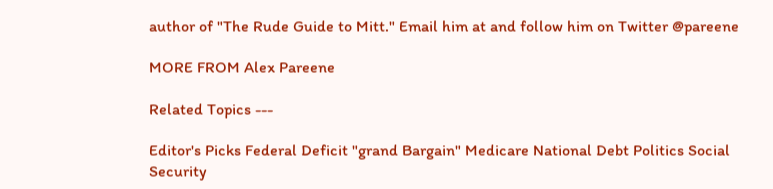author of "The Rude Guide to Mitt." Email him at and follow him on Twitter @pareene

MORE FROM Alex Pareene

Related Topics ---

Editor's Picks Federal Deficit "grand Bargain" Medicare National Debt Politics Social Security